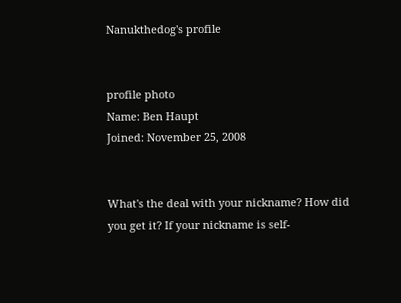Nanukthedog's profile


profile photo
Name: Ben Haupt
Joined: November 25, 2008


What's the deal with your nickname? How did you get it? If your nickname is self-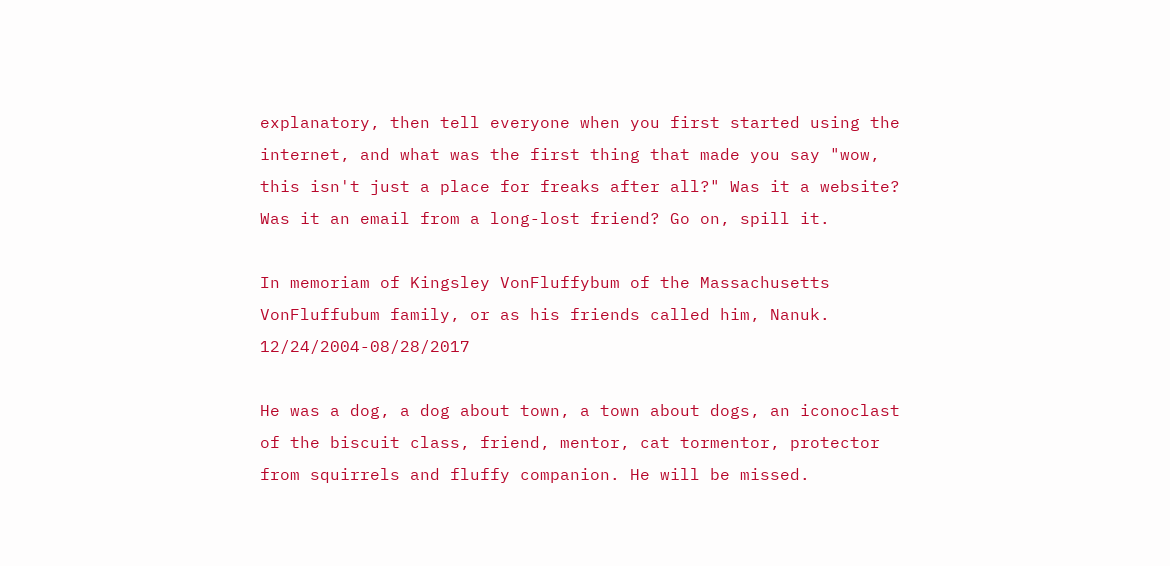explanatory, then tell everyone when you first started using the internet, and what was the first thing that made you say "wow, this isn't just a place for freaks after all?" Was it a website? Was it an email from a long-lost friend? Go on, spill it.

In memoriam of Kingsley VonFluffybum of the Massachusetts VonFluffubum family, or as his friends called him, Nanuk. 12/24/2004-08/28/2017

He was a dog, a dog about town, a town about dogs, an iconoclast of the biscuit class, friend, mentor, cat tormentor, protector from squirrels and fluffy companion. He will be missed.